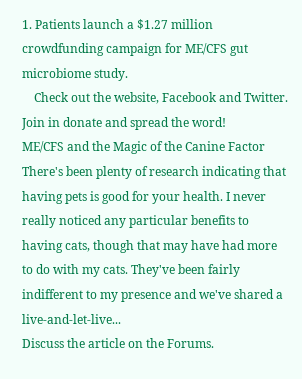1. Patients launch a $1.27 million crowdfunding campaign for ME/CFS gut microbiome study.
    Check out the website, Facebook and Twitter. Join in donate and spread the word!
ME/CFS and the Magic of the Canine Factor
There's been plenty of research indicating that having pets is good for your health. I never really noticed any particular benefits to having cats, though that may have had more to do with my cats. They've been fairly indifferent to my presence and we've shared a live-and-let-live...
Discuss the article on the Forums.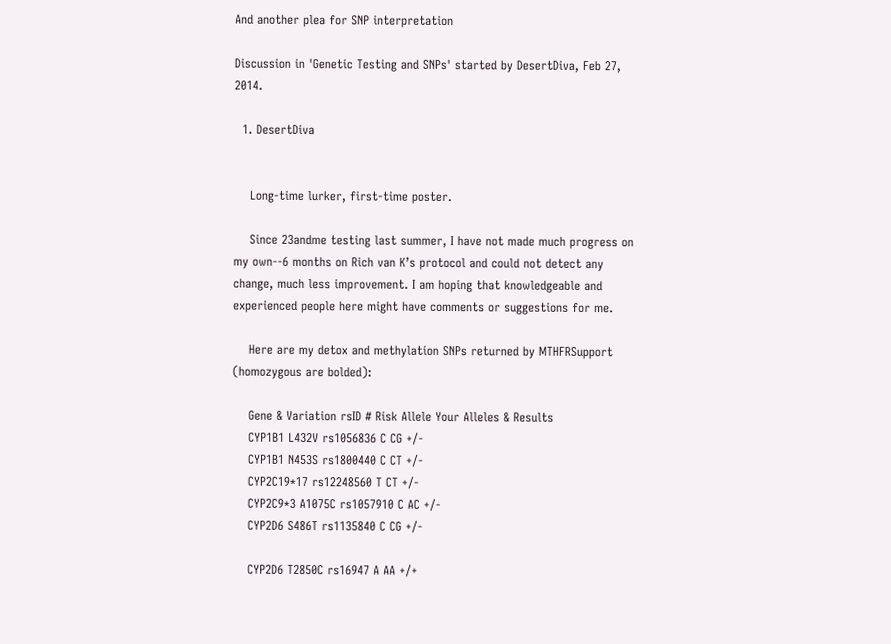And another plea for SNP interpretation

Discussion in 'Genetic Testing and SNPs' started by DesertDiva, Feb 27, 2014.

  1. DesertDiva


    Long-time lurker, first-time poster.

    Since 23andme testing last summer, I have not made much progress on my own--6 months on Rich van K’s protocol and could not detect any change, much less improvement. I am hoping that knowledgeable and experienced people here might have comments or suggestions for me.

    Here are my detox and methylation SNPs returned by MTHFRSupport (homozygous are bolded):

    Gene & Variation rsID # Risk Allele Your Alleles & Results
    CYP1B1 L432V rs1056836 C CG +/-
    CYP1B1 N453S rs1800440 C CT +/-
    CYP2C19*17 rs12248560 T CT +/-
    CYP2C9*3 A1075C rs1057910 C AC +/-
    CYP2D6 S486T rs1135840 C CG +/-

    CYP2D6 T2850C rs16947 A AA +/+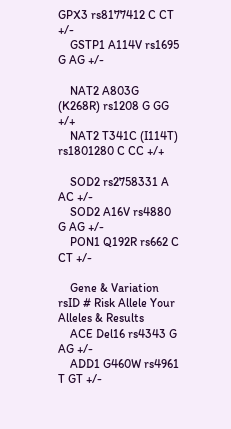GPX3 rs8177412 C CT +/-
    GSTP1 A114V rs1695 G AG +/-

    NAT2 A803G (K268R) rs1208 G GG +/+
    NAT2 T341C (I114T) rs1801280 C CC +/+

    SOD2 rs2758331 A AC +/-
    SOD2 A16V rs4880 G AG +/-
    PON1 Q192R rs662 C CT +/-

    Gene & Variation rsID # Risk Allele Your Alleles & Results
    ACE Del16 rs4343 G AG +/-
    ADD1 G460W rs4961 T GT +/-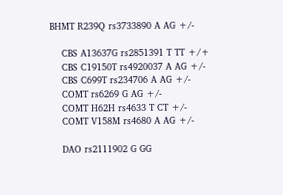BHMT R239Q rs3733890 A AG +/-

    CBS A13637G rs2851391 T TT +/+
    CBS C19150T rs4920037 A AG +/-
    CBS C699T rs234706 A AG +/-
    COMT rs6269 G AG +/-
    COMT H62H rs4633 T CT +/-
    COMT V158M rs4680 A AG +/-

    DAO rs2111902 G GG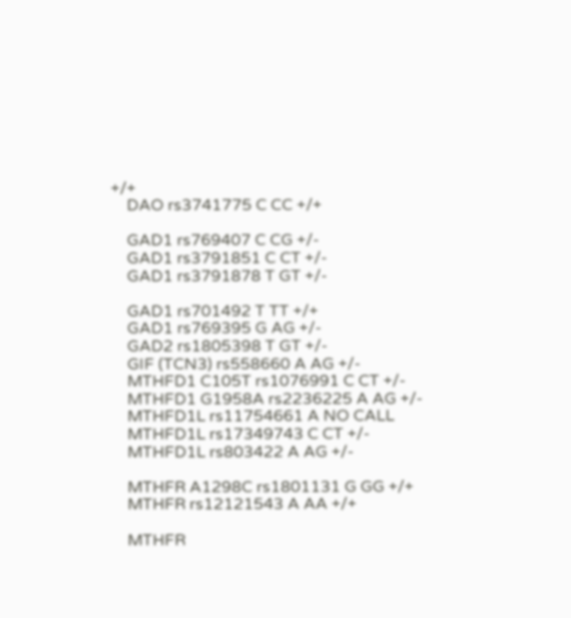+/+
    DAO rs3741775 C CC +/+

    GAD1 rs769407 C CG +/-
    GAD1 rs3791851 C CT +/-
    GAD1 rs3791878 T GT +/-

    GAD1 rs701492 T TT +/+
    GAD1 rs769395 G AG +/-
    GAD2 rs1805398 T GT +/-
    GIF (TCN3) rs558660 A AG +/-
    MTHFD1 C105T rs1076991 C CT +/-
    MTHFD1 G1958A rs2236225 A AG +/-
    MTHFD1L rs11754661 A NO CALL
    MTHFD1L rs17349743 C CT +/-
    MTHFD1L rs803422 A AG +/-

    MTHFR A1298C rs1801131 G GG +/+
    MTHFR rs12121543 A AA +/+

    MTHFR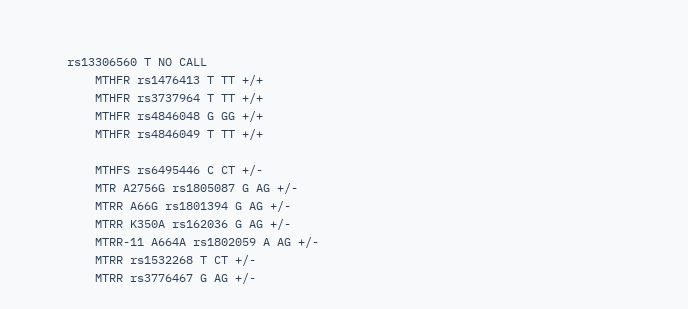rs13306560 T NO CALL
    MTHFR rs1476413 T TT +/+
    MTHFR rs3737964 T TT +/+
    MTHFR rs4846048 G GG +/+
    MTHFR rs4846049 T TT +/+

    MTHFS rs6495446 C CT +/-
    MTR A2756G rs1805087 G AG +/-
    MTRR A66G rs1801394 G AG +/-
    MTRR K350A rs162036 G AG +/-
    MTRR-11 A664A rs1802059 A AG +/-
    MTRR rs1532268 T CT +/-
    MTRR rs3776467 G AG +/-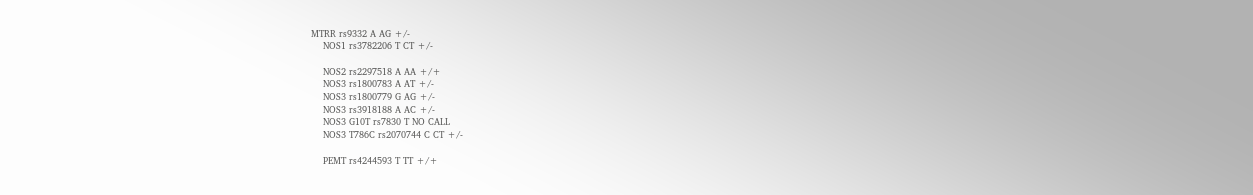MTRR rs9332 A AG +/-
    NOS1 rs3782206 T CT +/-

    NOS2 rs2297518 A AA +/+
    NOS3 rs1800783 A AT +/-
    NOS3 rs1800779 G AG +/-
    NOS3 rs3918188 A AC +/-
    NOS3 G10T rs7830 T NO CALL
    NOS3 T786C rs2070744 C CT +/-

    PEMT rs4244593 T TT +/+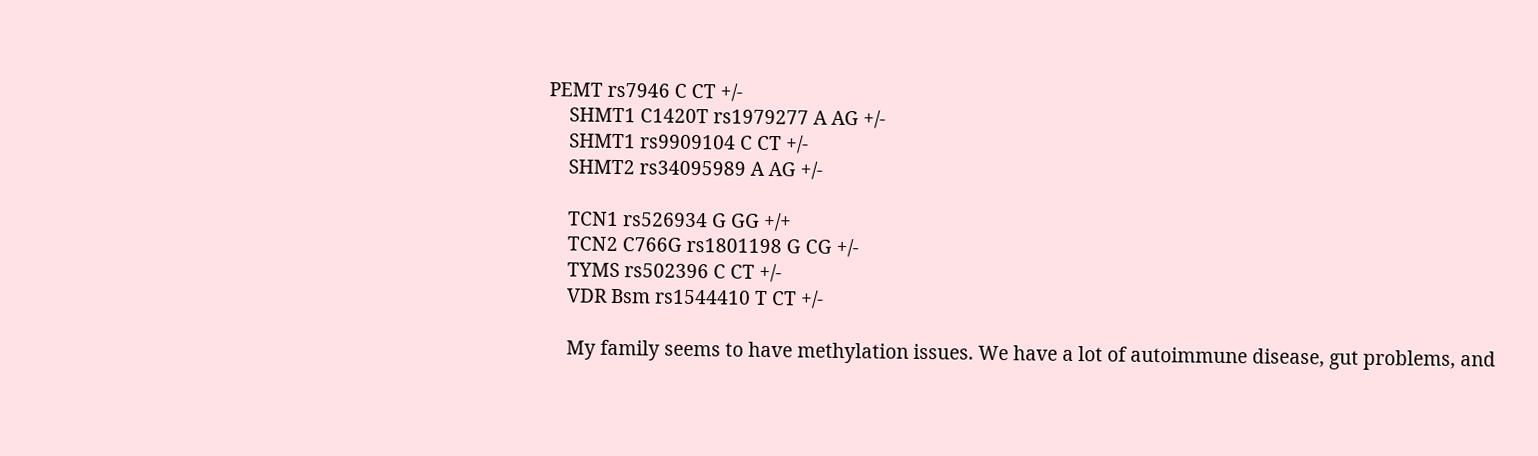PEMT rs7946 C CT +/-
    SHMT1 C1420T rs1979277 A AG +/-
    SHMT1 rs9909104 C CT +/-
    SHMT2 rs34095989 A AG +/-

    TCN1 rs526934 G GG +/+
    TCN2 C766G rs1801198 G CG +/-
    TYMS rs502396 C CT +/-
    VDR Bsm rs1544410 T CT +/-

    My family seems to have methylation issues. We have a lot of autoimmune disease, gut problems, and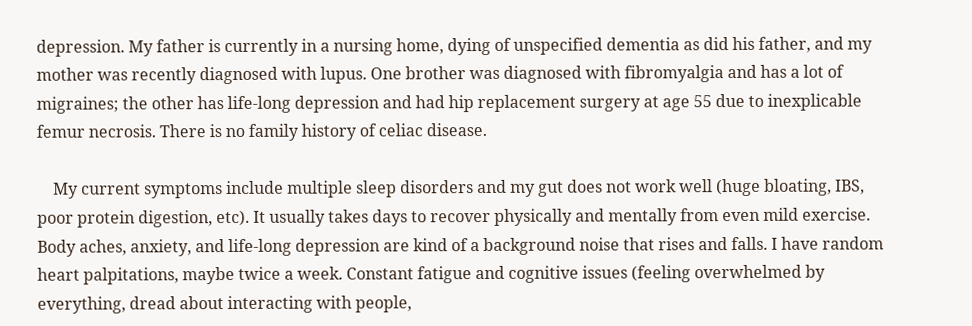depression. My father is currently in a nursing home, dying of unspecified dementia as did his father, and my mother was recently diagnosed with lupus. One brother was diagnosed with fibromyalgia and has a lot of migraines; the other has life-long depression and had hip replacement surgery at age 55 due to inexplicable femur necrosis. There is no family history of celiac disease.

    My current symptoms include multiple sleep disorders and my gut does not work well (huge bloating, IBS, poor protein digestion, etc). It usually takes days to recover physically and mentally from even mild exercise. Body aches, anxiety, and life-long depression are kind of a background noise that rises and falls. I have random heart palpitations, maybe twice a week. Constant fatigue and cognitive issues (feeling overwhelmed by everything, dread about interacting with people,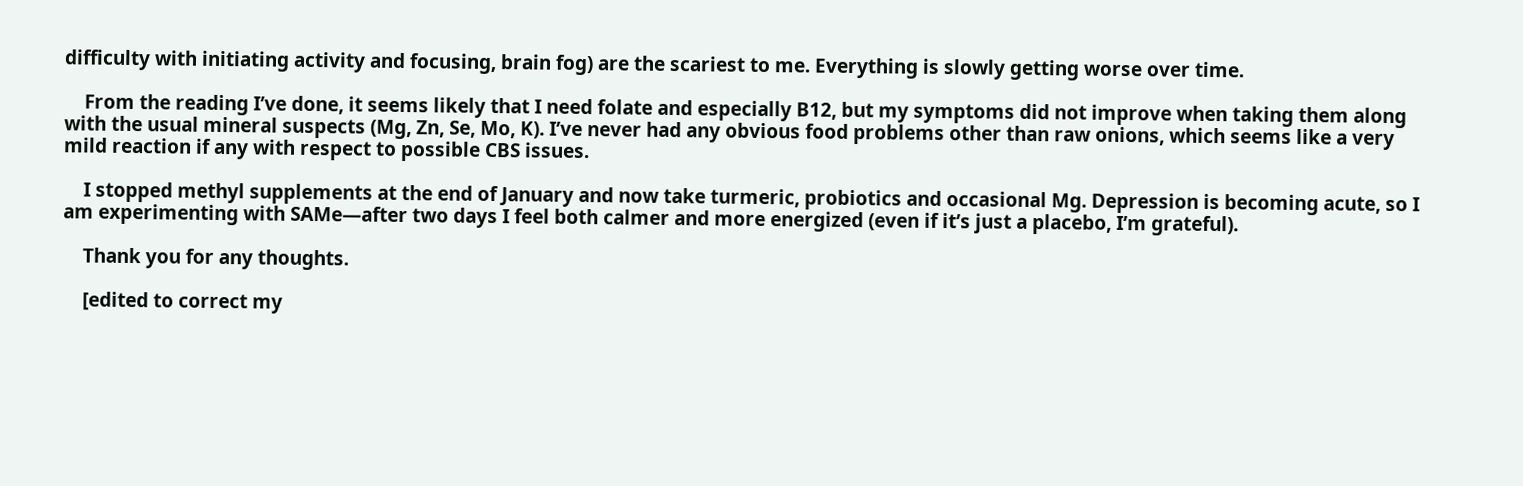difficulty with initiating activity and focusing, brain fog) are the scariest to me. Everything is slowly getting worse over time.

    From the reading I’ve done, it seems likely that I need folate and especially B12, but my symptoms did not improve when taking them along with the usual mineral suspects (Mg, Zn, Se, Mo, K). I’ve never had any obvious food problems other than raw onions, which seems like a very mild reaction if any with respect to possible CBS issues.

    I stopped methyl supplements at the end of January and now take turmeric, probiotics and occasional Mg. Depression is becoming acute, so I am experimenting with SAMe—after two days I feel both calmer and more energized (even if it’s just a placebo, I’m grateful).

    Thank you for any thoughts.

    [edited to correct my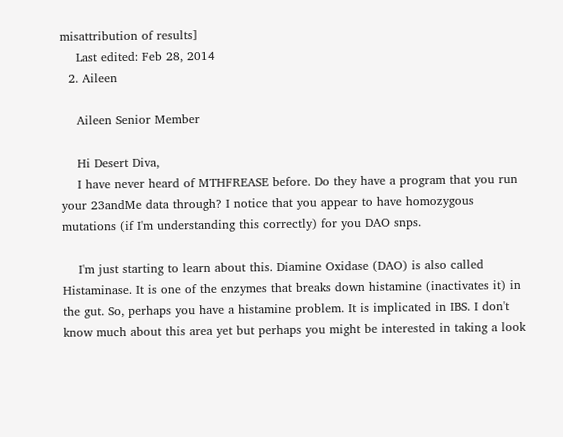misattribution of results]
    Last edited: Feb 28, 2014
  2. Aileen

    Aileen Senior Member

    Hi Desert Diva,
    I have never heard of MTHFREASE before. Do they have a program that you run your 23andMe data through? I notice that you appear to have homozygous mutations (if I'm understanding this correctly) for you DAO snps.

    I'm just starting to learn about this. Diamine Oxidase (DAO) is also called Histaminase. It is one of the enzymes that breaks down histamine (inactivates it) in the gut. So, perhaps you have a histamine problem. It is implicated in IBS. I don't know much about this area yet but perhaps you might be interested in taking a look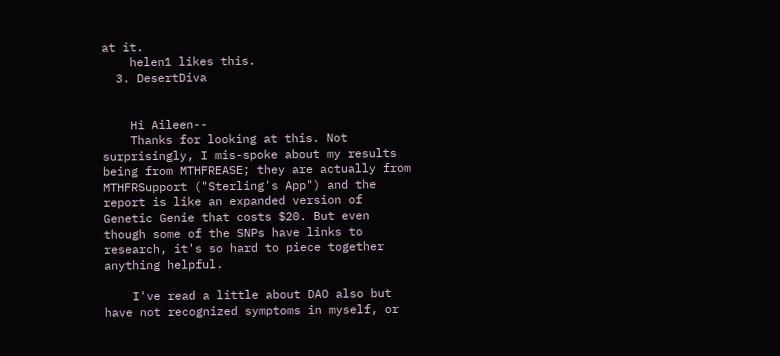at it.
    helen1 likes this.
  3. DesertDiva


    Hi Aileen--
    Thanks for looking at this. Not surprisingly, I mis-spoke about my results being from MTHFREASE; they are actually from MTHFRSupport ("Sterling's App") and the report is like an expanded version of Genetic Genie that costs $20. But even though some of the SNPs have links to research, it's so hard to piece together anything helpful.

    I've read a little about DAO also but have not recognized symptoms in myself, or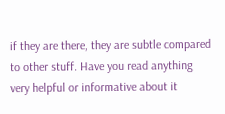if they are there, they are subtle compared to other stuff. Have you read anything very helpful or informative about it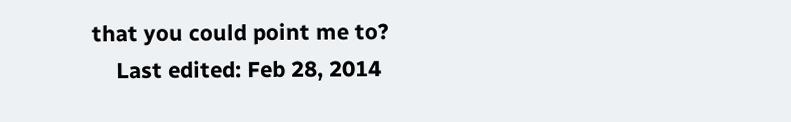that you could point me to?
    Last edited: Feb 28, 2014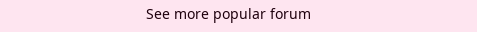See more popular forum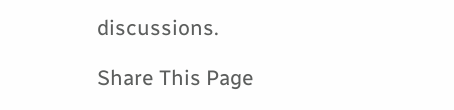discussions.

Share This Page